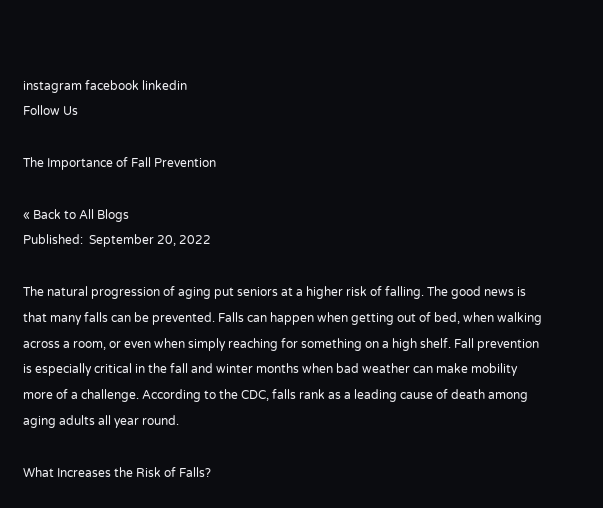instagram facebook linkedin
Follow Us

The Importance of Fall Prevention

« Back to All Blogs
Published:  September 20, 2022

The natural progression of aging put seniors at a higher risk of falling. The good news is that many falls can be prevented. Falls can happen when getting out of bed, when walking across a room, or even when simply reaching for something on a high shelf. Fall prevention is especially critical in the fall and winter months when bad weather can make mobility more of a challenge. According to the CDC, falls rank as a leading cause of death among aging adults all year round.

What Increases the Risk of Falls?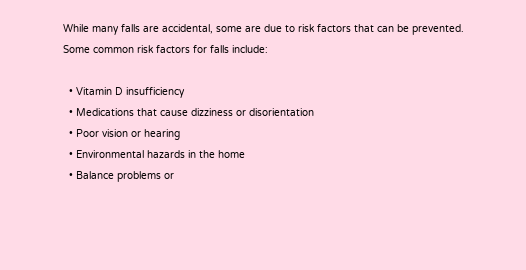While many falls are accidental, some are due to risk factors that can be prevented. Some common risk factors for falls include:

  • Vitamin D insufficiency
  • Medications that cause dizziness or disorientation
  • Poor vision or hearing
  • Environmental hazards in the home
  • Balance problems or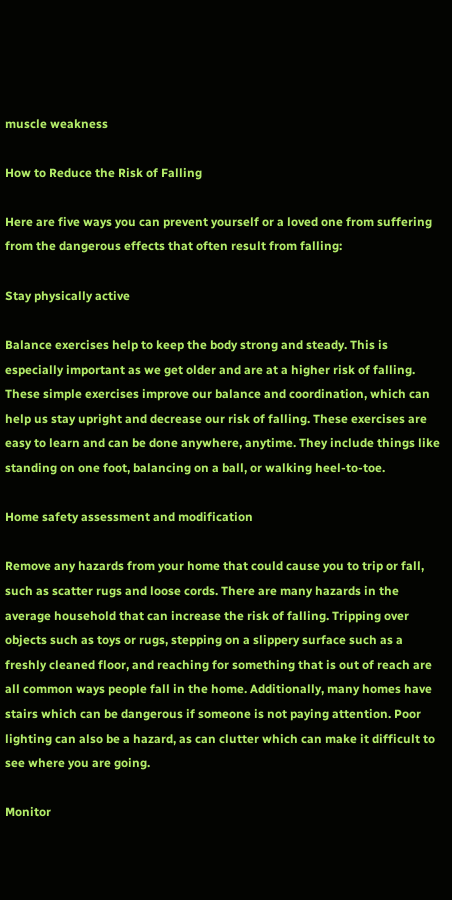muscle weakness

How to Reduce the Risk of Falling

Here are five ways you can prevent yourself or a loved one from suffering from the dangerous effects that often result from falling:

Stay physically active

Balance exercises help to keep the body strong and steady. This is especially important as we get older and are at a higher risk of falling. These simple exercises improve our balance and coordination, which can help us stay upright and decrease our risk of falling. These exercises are easy to learn and can be done anywhere, anytime. They include things like standing on one foot, balancing on a ball, or walking heel-to-toe.

Home safety assessment and modification

Remove any hazards from your home that could cause you to trip or fall, such as scatter rugs and loose cords. There are many hazards in the average household that can increase the risk of falling. Tripping over objects such as toys or rugs, stepping on a slippery surface such as a freshly cleaned floor, and reaching for something that is out of reach are all common ways people fall in the home. Additionally, many homes have stairs which can be dangerous if someone is not paying attention. Poor lighting can also be a hazard, as can clutter which can make it difficult to see where you are going.

Monitor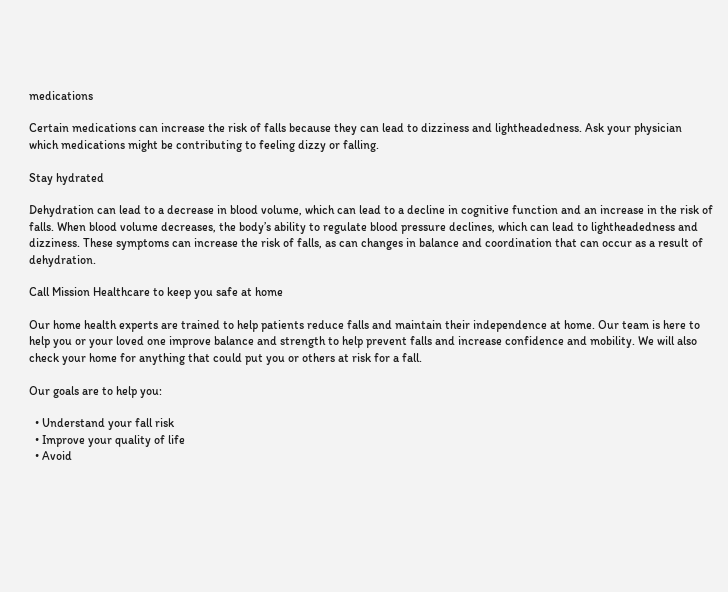medications

Certain medications can increase the risk of falls because they can lead to dizziness and lightheadedness. Ask your physician which medications might be contributing to feeling dizzy or falling.

Stay hydrated

Dehydration can lead to a decrease in blood volume, which can lead to a decline in cognitive function and an increase in the risk of falls. When blood volume decreases, the body’s ability to regulate blood pressure declines, which can lead to lightheadedness and dizziness. These symptoms can increase the risk of falls, as can changes in balance and coordination that can occur as a result of dehydration.

Call Mission Healthcare to keep you safe at home

Our home health experts are trained to help patients reduce falls and maintain their independence at home. Our team is here to help you or your loved one improve balance and strength to help prevent falls and increase confidence and mobility. We will also check your home for anything that could put you or others at risk for a fall.

Our goals are to help you:

  • Understand your fall risk
  • Improve your quality of life
  • Avoid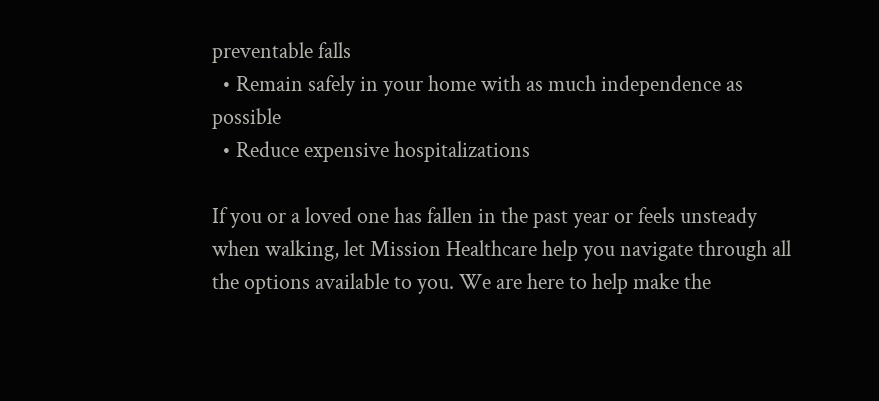preventable falls
  • Remain safely in your home with as much independence as possible
  • Reduce expensive hospitalizations

If you or a loved one has fallen in the past year or feels unsteady when walking, let Mission Healthcare help you navigate through all the options available to you. We are here to help make the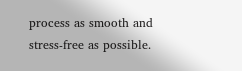process as smooth and stress-free as possible.